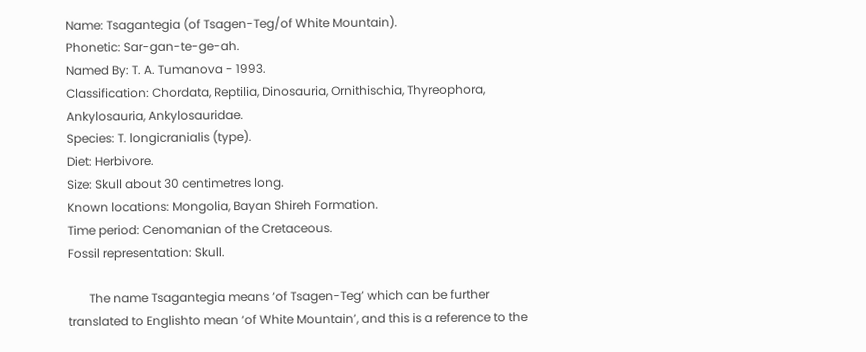Name: Tsagantegia (of Tsagen-Teg/of White Mountain).
Phonetic: Sar-gan-te-ge-ah.
Named By: T. A. Tumanova - 1993.
Classification: Chordata, Reptilia, Dinosauria, Ornithischia, Thyreophora, Ankylosauria, Ankylosauridae.
Species: T. longicranialis (type).
Diet: Herbivore.
Size: Skull about 30 centimetres long.
Known locations: Mongolia, Bayan Shireh Formation.
Time period: Cenomanian of the Cretaceous.
Fossil representation: Skull.

       The name Tsagantegia means ‘of Tsagen-Teg’ which can be further translated to Englishto mean ‘of White Mountain’, and this is a reference to the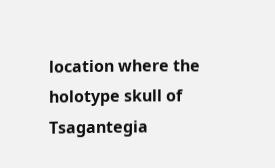location where the holotype skull of Tsagantegia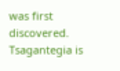was first discovered. Tsagantegia is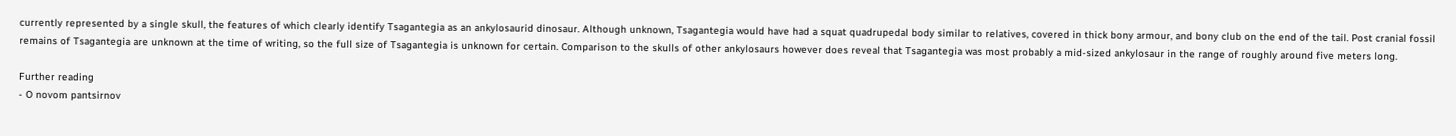currently represented by a single skull, the features of which clearly identify Tsagantegia as an ankylosaurid dinosaur. Although unknown, Tsagantegia would have had a squat quadrupedal body similar to relatives, covered in thick bony armour, and bony club on the end of the tail. Post cranial fossil remains of Tsagantegia are unknown at the time of writing, so the full size of Tsagantegia is unknown for certain. Comparison to the skulls of other ankylosaurs however does reveal that Tsagantegia was most probably a mid-sized ankylosaur in the range of roughly around five meters long.

Further reading
- O novom pantsirnov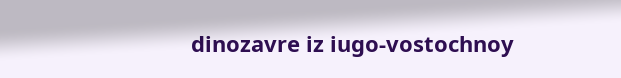dinozavre iz iugo-vostochnoy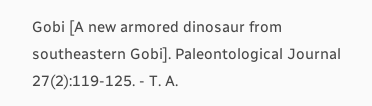Gobi [A new armored dinosaur from southeastern Gobi]. Paleontological Journal 27(2):119-125. - T. A.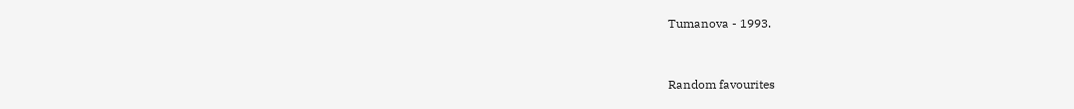Tumanova - 1993.


Random favourites